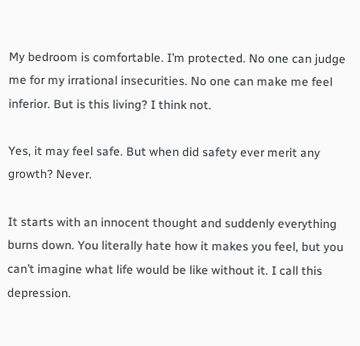My bedroom is comfortable. I’m protected. No one can judge me for my irrational insecurities. No one can make me feel inferior. But is this living? I think not.

Yes, it may feel safe. But when did safety ever merit any growth? Never.

It starts with an innocent thought and suddenly everything burns down. You literally hate how it makes you feel, but you can’t imagine what life would be like without it. I call this depression.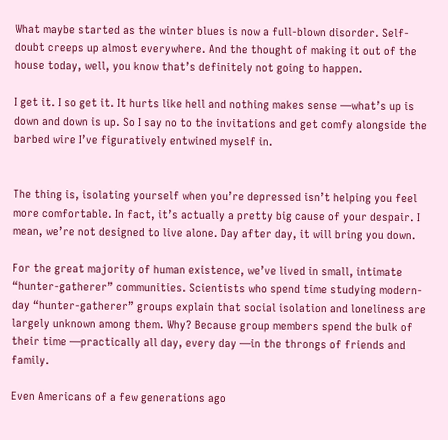What maybe started as the winter blues is now a full-blown disorder. Self-doubt creeps up almost everywhere. And the thought of making it out of the house today, well, you know that’s definitely not going to happen.

I get it. I so get it. It hurts like hell and nothing makes sense —what’s up is down and down is up. So I say no to the invitations and get comfy alongside the barbed wire I’ve figuratively entwined myself in.


The thing is, isolating yourself when you’re depressed isn’t helping you feel more comfortable. In fact, it’s actually a pretty big cause of your despair. I mean, we’re not designed to live alone. Day after day, it will bring you down.

For the great majority of human existence, we’ve lived in small, intimate “hunter-gatherer” communities. Scientists who spend time studying modern-day “hunter-gatherer” groups explain that social isolation and loneliness are largely unknown among them. Why? Because group members spend the bulk of their time —practically all day, every day —in the throngs of friends and family.

Even Americans of a few generations ago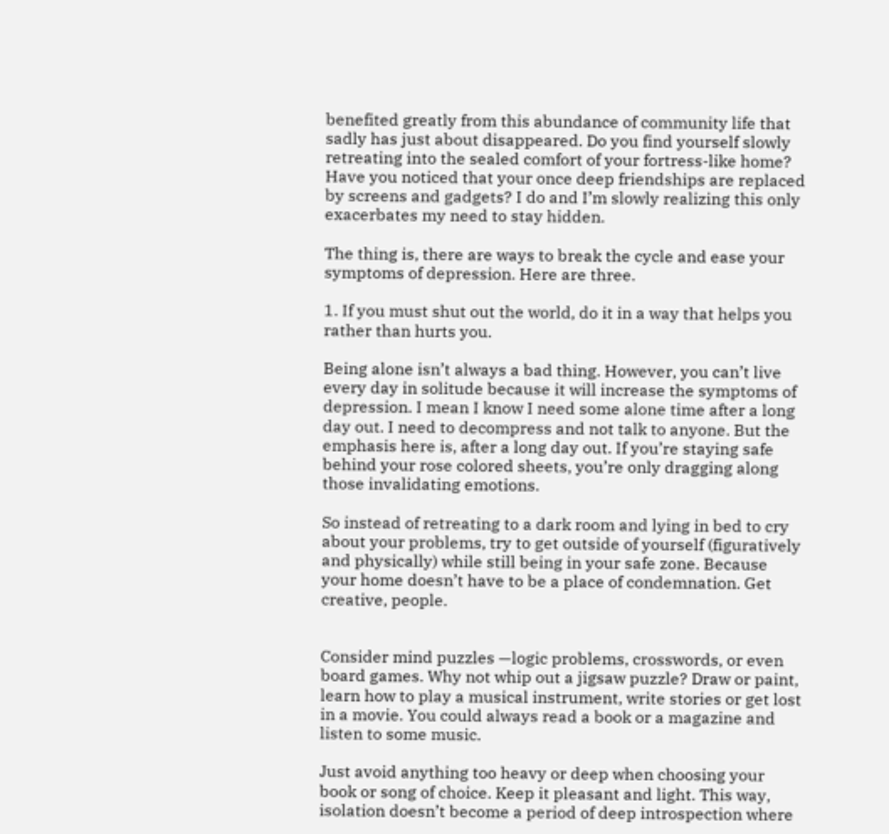benefited greatly from this abundance of community life that sadly has just about disappeared. Do you find yourself slowly retreating into the sealed comfort of your fortress-like home? Have you noticed that your once deep friendships are replaced by screens and gadgets? I do and I’m slowly realizing this only exacerbates my need to stay hidden.

The thing is, there are ways to break the cycle and ease your symptoms of depression. Here are three.

1. If you must shut out the world, do it in a way that helps you rather than hurts you.

Being alone isn’t always a bad thing. However, you can’t live every day in solitude because it will increase the symptoms of depression. I mean I know I need some alone time after a long day out. I need to decompress and not talk to anyone. But the emphasis here is, after a long day out. If you’re staying safe behind your rose colored sheets, you’re only dragging along those invalidating emotions.

So instead of retreating to a dark room and lying in bed to cry about your problems, try to get outside of yourself (figuratively and physically) while still being in your safe zone. Because your home doesn’t have to be a place of condemnation. Get creative, people.


Consider mind puzzles —logic problems, crosswords, or even board games. Why not whip out a jigsaw puzzle? Draw or paint, learn how to play a musical instrument, write stories or get lost in a movie. You could always read a book or a magazine and listen to some music.

Just avoid anything too heavy or deep when choosing your book or song of choice. Keep it pleasant and light. This way, isolation doesn’t become a period of deep introspection where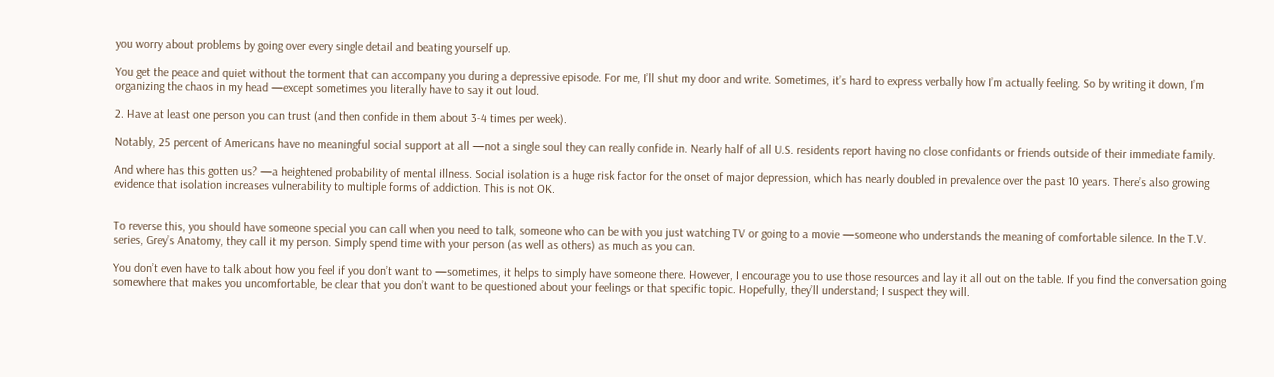you worry about problems by going over every single detail and beating yourself up.

You get the peace and quiet without the torment that can accompany you during a depressive episode. For me, I’ll shut my door and write. Sometimes, it’s hard to express verbally how I’m actually feeling. So by writing it down, I’m organizing the chaos in my head —except sometimes you literally have to say it out loud.

2. Have at least one person you can trust (and then confide in them about 3-4 times per week).

Notably, 25 percent of Americans have no meaningful social support at all —not a single soul they can really confide in. Nearly half of all U.S. residents report having no close confidants or friends outside of their immediate family.

And where has this gotten us? —a heightened probability of mental illness. Social isolation is a huge risk factor for the onset of major depression, which has nearly doubled in prevalence over the past 10 years. There’s also growing evidence that isolation increases vulnerability to multiple forms of addiction. This is not OK.


To reverse this, you should have someone special you can call when you need to talk, someone who can be with you just watching TV or going to a movie —someone who understands the meaning of comfortable silence. In the T.V. series, Grey’s Anatomy, they call it my person. Simply spend time with your person (as well as others) as much as you can.

You don’t even have to talk about how you feel if you don’t want to —sometimes, it helps to simply have someone there. However, I encourage you to use those resources and lay it all out on the table. If you find the conversation going somewhere that makes you uncomfortable, be clear that you don’t want to be questioned about your feelings or that specific topic. Hopefully, they’ll understand; I suspect they will.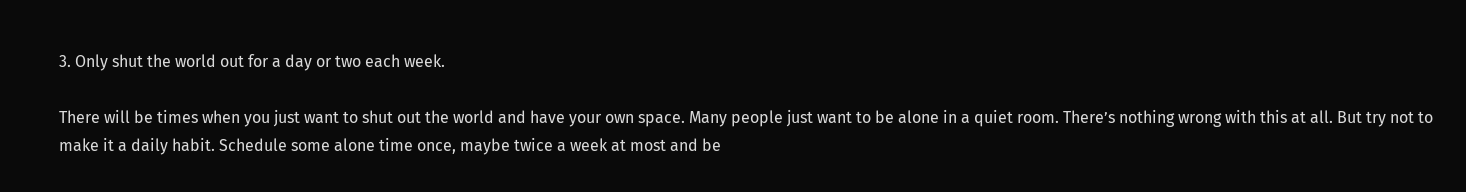3. Only shut the world out for a day or two each week.

There will be times when you just want to shut out the world and have your own space. Many people just want to be alone in a quiet room. There’s nothing wrong with this at all. But try not to make it a daily habit. Schedule some alone time once, maybe twice a week at most and be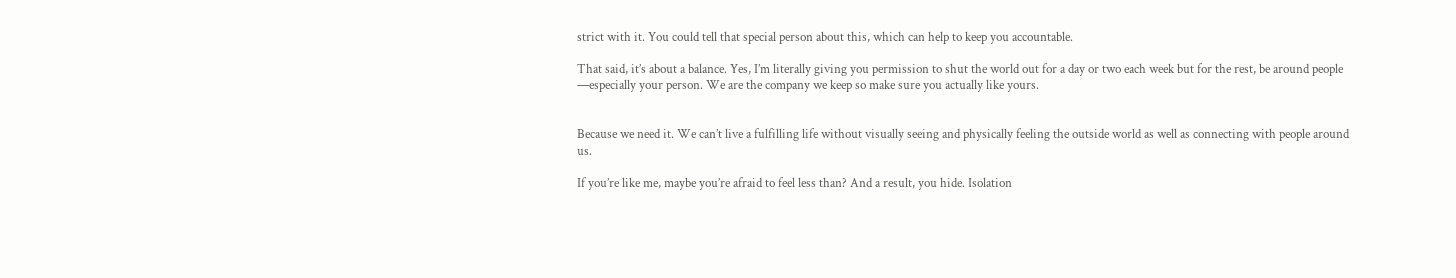strict with it. You could tell that special person about this, which can help to keep you accountable.

That said, it’s about a balance. Yes, I’m literally giving you permission to shut the world out for a day or two each week but for the rest, be around people —especially your person. We are the company we keep so make sure you actually like yours.


Because we need it. We can’t live a fulfilling life without visually seeing and physically feeling the outside world as well as connecting with people around us.

If you’re like me, maybe you’re afraid to feel less than? And a result, you hide. Isolation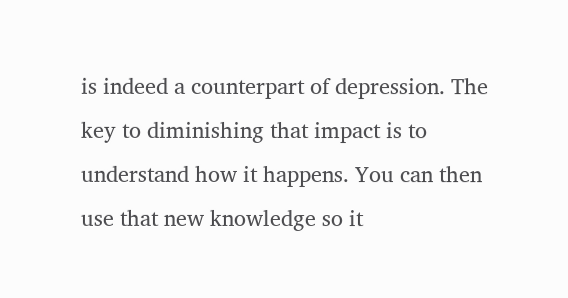is indeed a counterpart of depression. The key to diminishing that impact is to understand how it happens. You can then use that new knowledge so it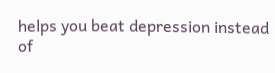helps you beat depression instead of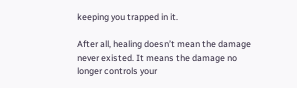keeping you trapped in it.

After all, healing doesn’t mean the damage never existed. It means the damage no longer controls your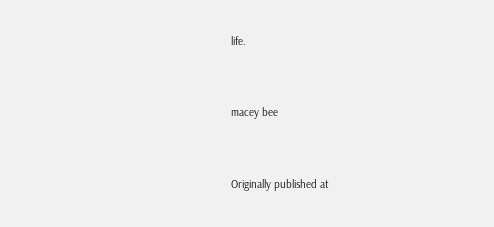life.


macey bee


Originally published at